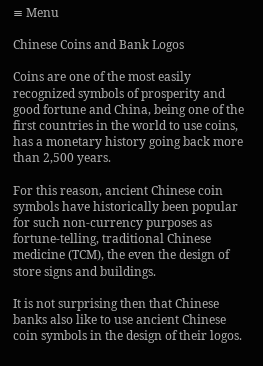≡ Menu

Chinese Coins and Bank Logos

Coins are one of the most easily recognized symbols of prosperity and good fortune and China, being one of the first countries in the world to use coins, has a monetary history going back more than 2,500 years.

For this reason, ancient Chinese coin symbols have historically been popular for such non-currency purposes as fortune-telling, traditional Chinese medicine (TCM), the even the design of store signs and buildings.

It is not surprising then that Chinese banks also like to use ancient Chinese coin symbols in the design of their logos.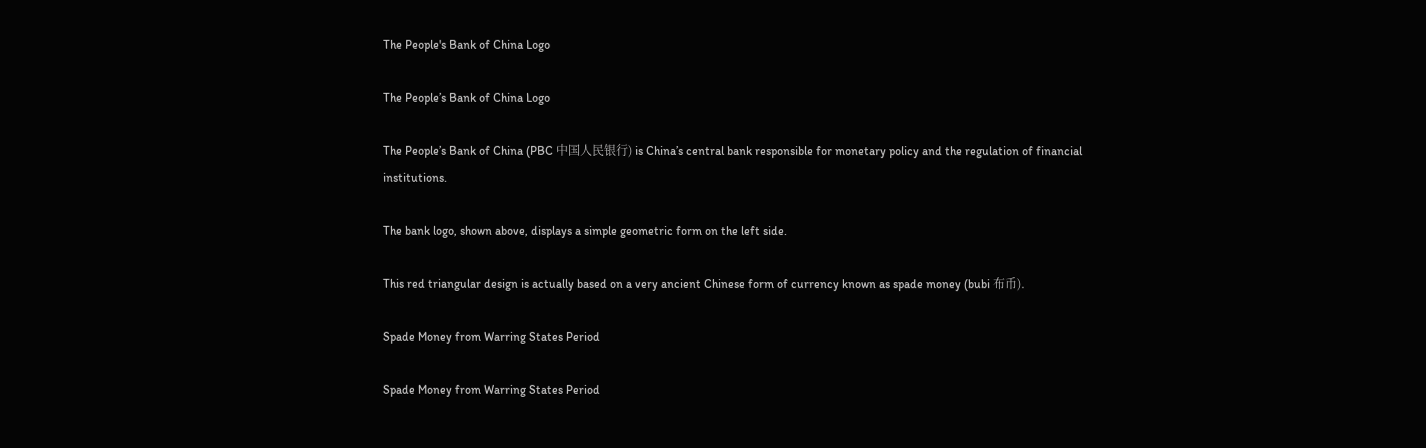The People's Bank of China Logo

The People’s Bank of China Logo

The People’s Bank of China (PBC 中国人民银行) is China’s central bank responsible for monetary policy and the regulation of financial institutions.

The bank logo, shown above, displays a simple geometric form on the left side.

This red triangular design is actually based on a very ancient Chinese form of currency known as spade money (bubi 布币).

Spade Money from Warring States Period

Spade Money from Warring States Period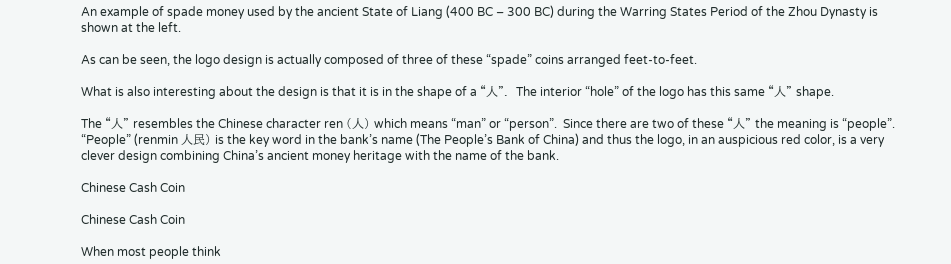An example of spade money used by the ancient State of Liang (400 BC – 300 BC) during the Warring States Period of the Zhou Dynasty is shown at the left.

As can be seen, the logo design is actually composed of three of these “spade” coins arranged feet-to-feet.

What is also interesting about the design is that it is in the shape of a “人”.  The interior “hole” of the logo has this same “人” shape.

The “人” resembles the Chinese character ren (人) which means “man” or “person”.  Since there are two of these “人” the meaning is “people”. “People” (renmin 人民) is the key word in the bank’s name (The People’s Bank of China) and thus the logo, in an auspicious red color, is a very clever design combining China’s ancient money heritage with the name of the bank.

Chinese Cash Coin

Chinese Cash Coin

When most people think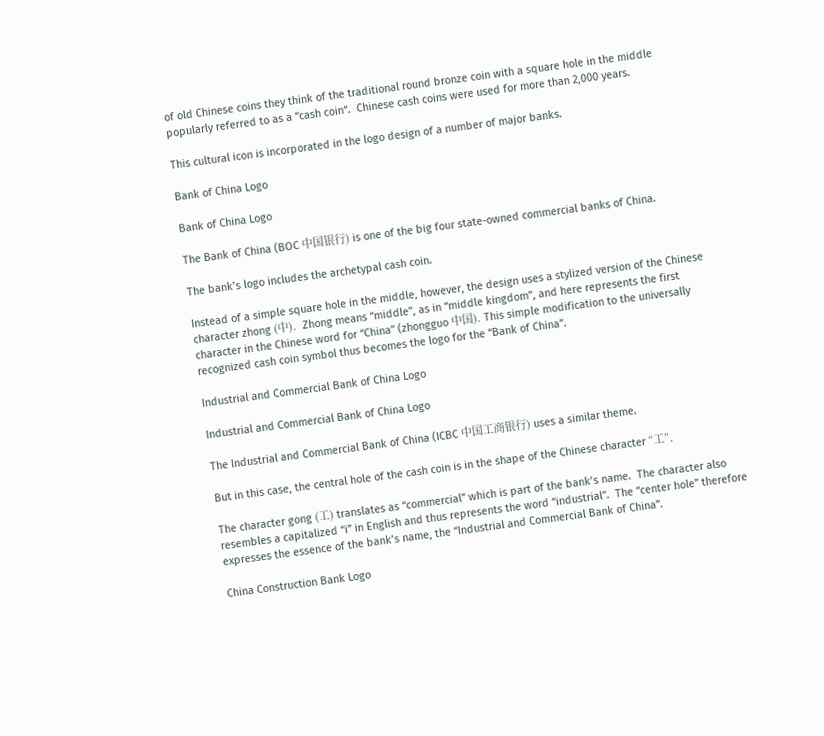of old Chinese coins they think of the traditional round bronze coin with a square hole in the middle popularly referred to as a “cash coin“.  Chinese cash coins were used for more than 2,000 years.

This cultural icon is incorporated in the logo design of a number of major banks.

Bank of China Logo

Bank of China Logo

The Bank of China (BOC 中国银行) is one of the big four state-owned commercial banks of China.

The bank’s logo includes the archetypal cash coin.

Instead of a simple square hole in the middle, however, the design uses a stylized version of the Chinese character zhong (中).  Zhong means “middle”, as in “middle kingdom”, and here represents the first character in the Chinese word for “China” (zhongguo 中国). This simple modification to the universally recognized cash coin symbol thus becomes the logo for the “Bank of China”.

Industrial and Commercial Bank of China Logo

Industrial and Commercial Bank of China Logo

The Industrial and Commercial Bank of China (ICBC 中国工商银行) uses a similar theme.

But in this case, the central hole of the cash coin is in the shape of the Chinese character “工”.

The character gong (工) translates as “commercial” which is part of the bank’s name.  The character also resembles a capitalized “i” in English and thus represents the word “industrial”.  The “center hole” therefore expresses the essence of the bank’s name, the “Industrial and Commercial Bank of China”.

China Construction Bank Logo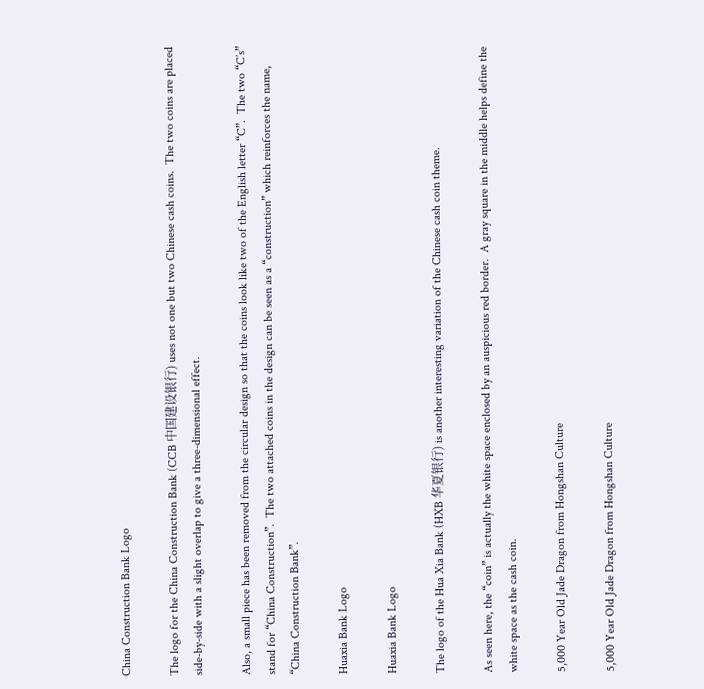China Construction Bank Logo

The logo for the China Construction Bank (CCB 中国建设银行) uses not one but two Chinese cash coins.  The two coins are placed side-by-side with a slight overlap to give a three-dimensional effect.

Also, a small piece has been removed from the circular design so that the coins look like two of the English letter “C”.  The two “C’s” stand for “China Construction”.  The two attached coins in the design can be seen as a “construction” which reinforces the name, “China Construction Bank”.

Huaxia Bank Logo

Huaxia Bank Logo

The logo of the Hua Xia Bank (HXB 华夏银行) is another interesting variation of the Chinese cash coin theme.

As seen here, the “coin” is actually the white space enclosed by an auspicious red border.  A gray square in the middle helps define the white space as the cash coin.

5,000 Year Old Jade Dragon from Hongshan Culture

5,000 Year Old Jade Dragon from Hongshan Culture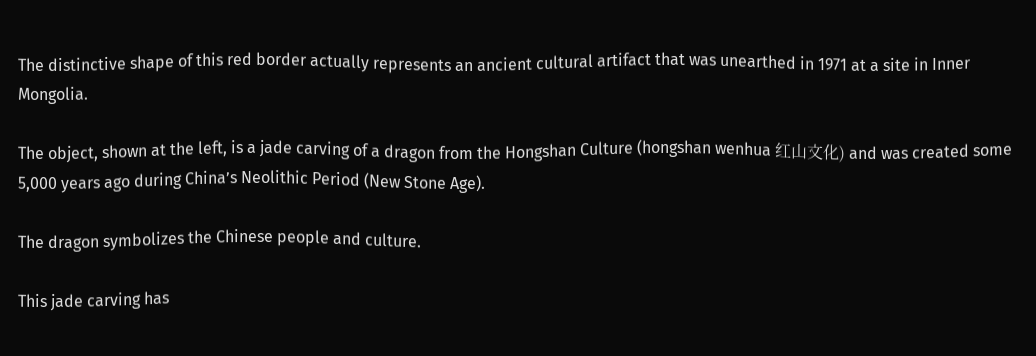The distinctive shape of this red border actually represents an ancient cultural artifact that was unearthed in 1971 at a site in Inner Mongolia.

The object, shown at the left, is a jade carving of a dragon from the Hongshan Culture (hongshan wenhua 红山文化) and was created some 5,000 years ago during China’s Neolithic Period (New Stone Age).

The dragon symbolizes the Chinese people and culture.

This jade carving has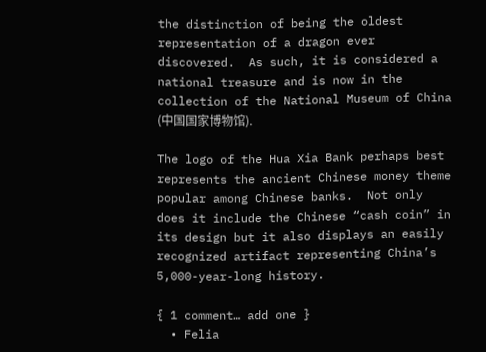the distinction of being the oldest representation of a dragon ever discovered.  As such, it is considered a national treasure and is now in the collection of the National Museum of China (中国国家博物馆).

The logo of the Hua Xia Bank perhaps best represents the ancient Chinese money theme popular among Chinese banks.  Not only does it include the Chinese “cash coin” in its design but it also displays an easily recognized artifact representing China’s 5,000-year-long history.

{ 1 comment… add one }
  • Felia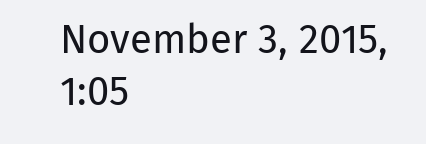November 3, 2015, 1:05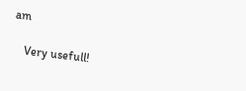am

    Very usefull!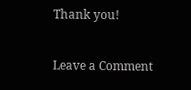Thank you!

Leave a Comment